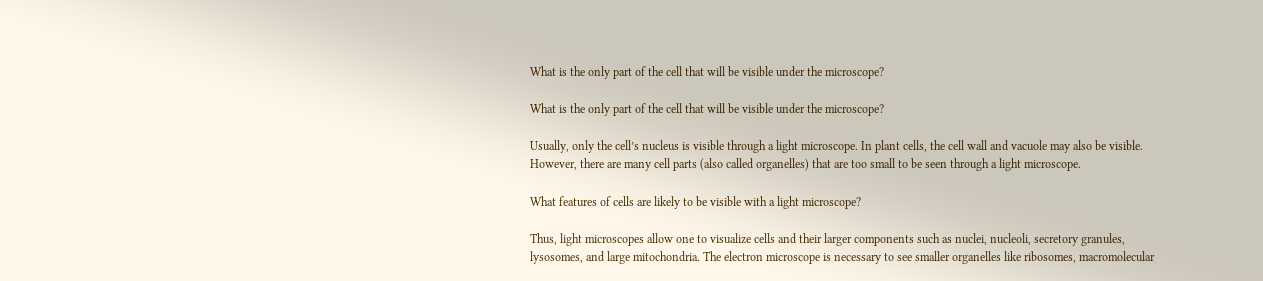What is the only part of the cell that will be visible under the microscope?

What is the only part of the cell that will be visible under the microscope?

Usually, only the cell’s nucleus is visible through a light microscope. In plant cells, the cell wall and vacuole may also be visible. However, there are many cell parts (also called organelles) that are too small to be seen through a light microscope.

What features of cells are likely to be visible with a light microscope?

Thus, light microscopes allow one to visualize cells and their larger components such as nuclei, nucleoli, secretory granules, lysosomes, and large mitochondria. The electron microscope is necessary to see smaller organelles like ribosomes, macromolecular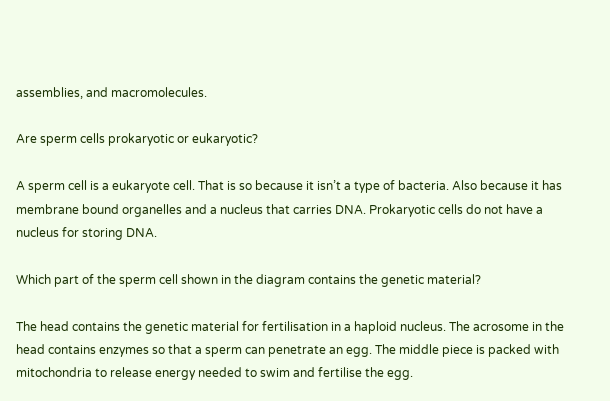assemblies, and macromolecules.

Are sperm cells prokaryotic or eukaryotic?

A sperm cell is a eukaryote cell. That is so because it isn’t a type of bacteria. Also because it has membrane bound organelles and a nucleus that carries DNA. Prokaryotic cells do not have a nucleus for storing DNA.

Which part of the sperm cell shown in the diagram contains the genetic material?

The head contains the genetic material for fertilisation in a haploid nucleus. The acrosome in the head contains enzymes so that a sperm can penetrate an egg. The middle piece is packed with mitochondria to release energy needed to swim and fertilise the egg.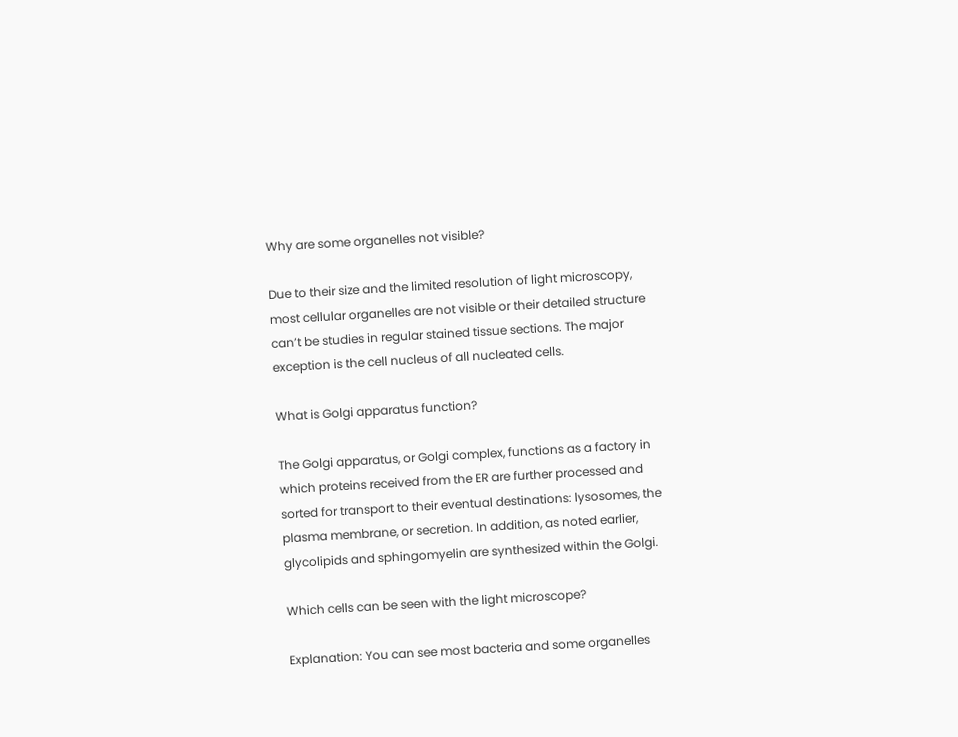Why are some organelles not visible?

Due to their size and the limited resolution of light microscopy, most cellular organelles are not visible or their detailed structure can’t be studies in regular stained tissue sections. The major exception is the cell nucleus of all nucleated cells.

What is Golgi apparatus function?

The Golgi apparatus, or Golgi complex, functions as a factory in which proteins received from the ER are further processed and sorted for transport to their eventual destinations: lysosomes, the plasma membrane, or secretion. In addition, as noted earlier, glycolipids and sphingomyelin are synthesized within the Golgi.

Which cells can be seen with the light microscope?

Explanation: You can see most bacteria and some organelles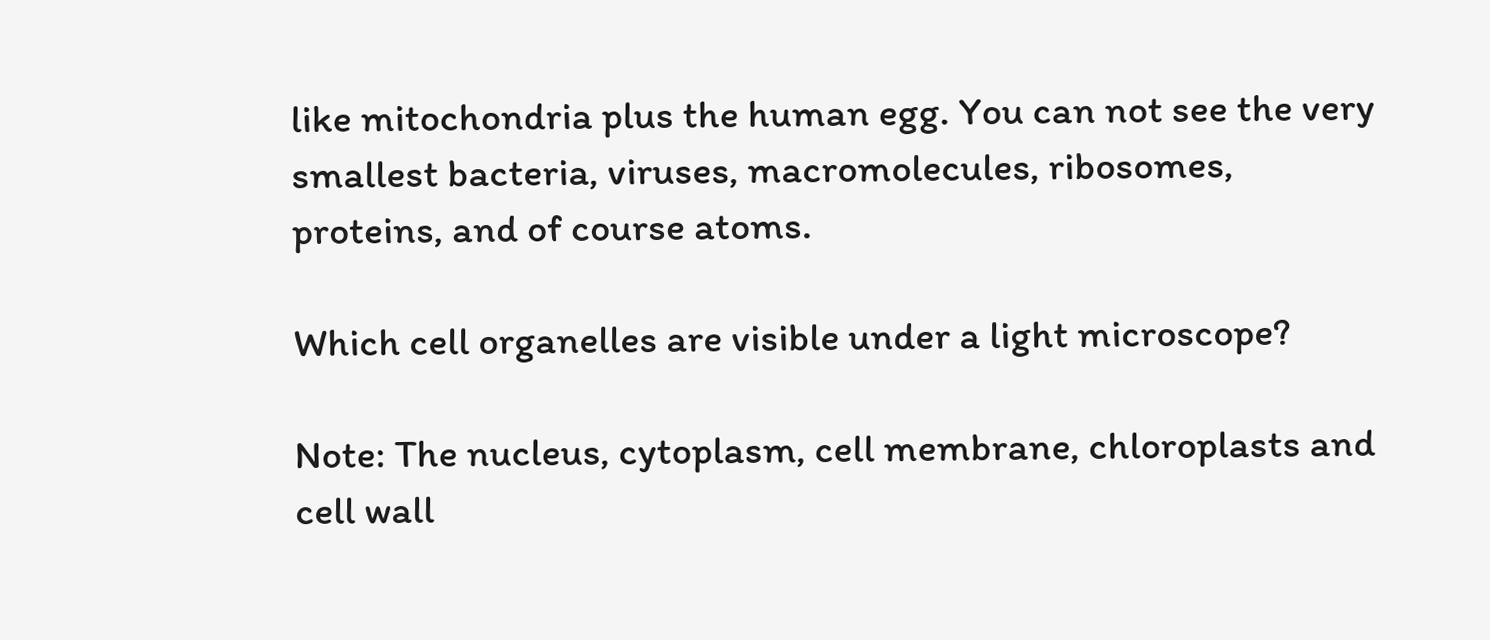like mitochondria plus the human egg. You can not see the very smallest bacteria, viruses, macromolecules, ribosomes, proteins, and of course atoms.

Which cell organelles are visible under a light microscope?

Note: The nucleus, cytoplasm, cell membrane, chloroplasts and cell wall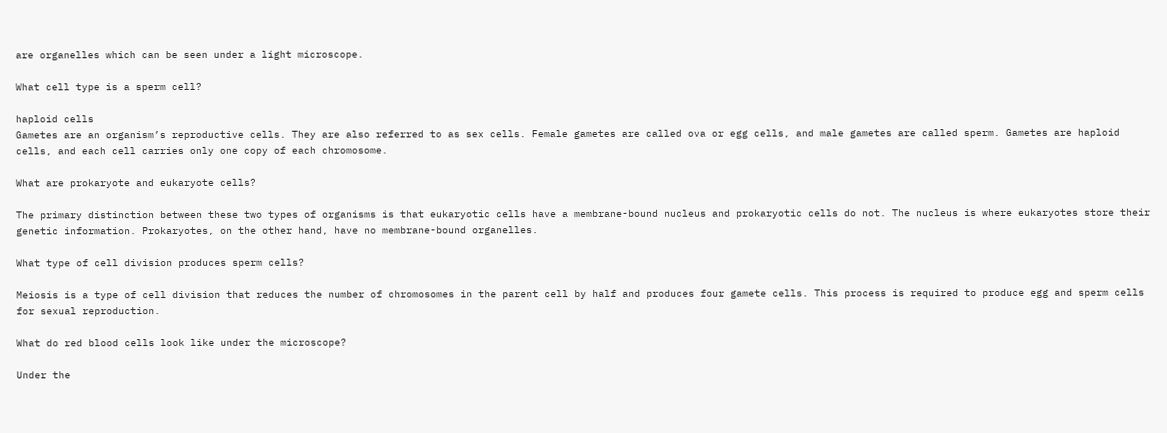are organelles which can be seen under a light microscope.

What cell type is a sperm cell?

haploid cells
Gametes are an organism’s reproductive cells. They are also referred to as sex cells. Female gametes are called ova or egg cells, and male gametes are called sperm. Gametes are haploid cells, and each cell carries only one copy of each chromosome.

What are prokaryote and eukaryote cells?

The primary distinction between these two types of organisms is that eukaryotic cells have a membrane-bound nucleus and prokaryotic cells do not. The nucleus is where eukaryotes store their genetic information. Prokaryotes, on the other hand, have no membrane-bound organelles.

What type of cell division produces sperm cells?

Meiosis is a type of cell division that reduces the number of chromosomes in the parent cell by half and produces four gamete cells. This process is required to produce egg and sperm cells for sexual reproduction.

What do red blood cells look like under the microscope?

Under the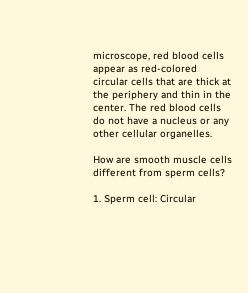microscope, red blood cells appear as red-colored circular cells that are thick at the periphery and thin in the center. The red blood cells do not have a nucleus or any other cellular organelles.

How are smooth muscle cells different from sperm cells?

1. Sperm cell: Circular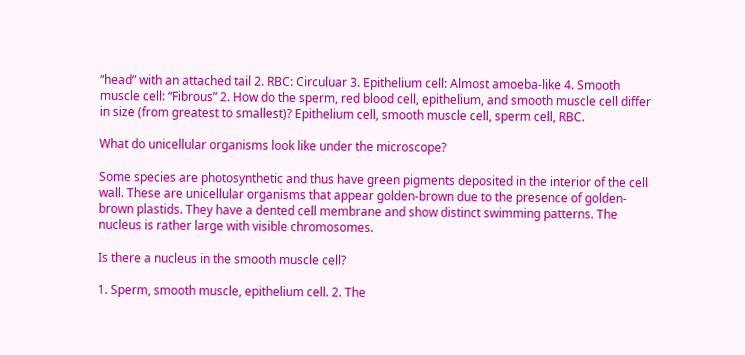“head” with an attached tail 2. RBC: Circuluar 3. Epithelium cell: Almost amoeba-like 4. Smooth muscle cell: “Fibrous” 2. How do the sperm, red blood cell, epithelium, and smooth muscle cell differ in size (from greatest to smallest)? Epithelium cell, smooth muscle cell, sperm cell, RBC.

What do unicellular organisms look like under the microscope?

Some species are photosynthetic and thus have green pigments deposited in the interior of the cell wall. These are unicellular organisms that appear golden-brown due to the presence of golden-brown plastids. They have a dented cell membrane and show distinct swimming patterns. The nucleus is rather large with visible chromosomes.

Is there a nucleus in the smooth muscle cell?

1. Sperm, smooth muscle, epithelium cell. 2. The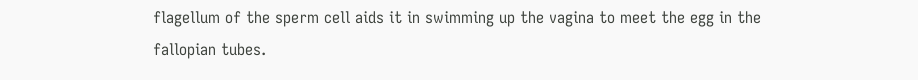flagellum of the sperm cell aids it in swimming up the vagina to meet the egg in the fallopian tubes.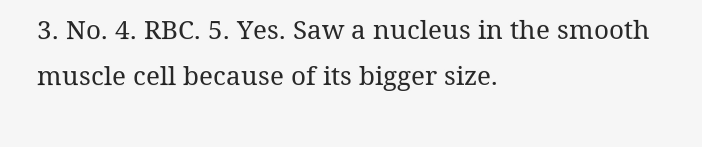3. No. 4. RBC. 5. Yes. Saw a nucleus in the smooth muscle cell because of its bigger size.